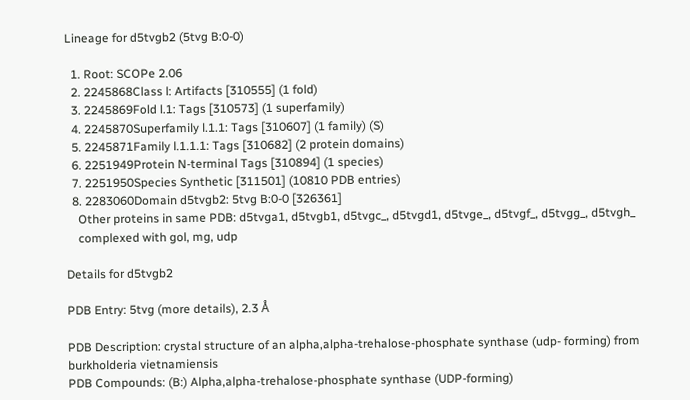Lineage for d5tvgb2 (5tvg B:0-0)

  1. Root: SCOPe 2.06
  2. 2245868Class l: Artifacts [310555] (1 fold)
  3. 2245869Fold l.1: Tags [310573] (1 superfamily)
  4. 2245870Superfamily l.1.1: Tags [310607] (1 family) (S)
  5. 2245871Family l.1.1.1: Tags [310682] (2 protein domains)
  6. 2251949Protein N-terminal Tags [310894] (1 species)
  7. 2251950Species Synthetic [311501] (10810 PDB entries)
  8. 2283060Domain d5tvgb2: 5tvg B:0-0 [326361]
    Other proteins in same PDB: d5tvga1, d5tvgb1, d5tvgc_, d5tvgd1, d5tvge_, d5tvgf_, d5tvgg_, d5tvgh_
    complexed with gol, mg, udp

Details for d5tvgb2

PDB Entry: 5tvg (more details), 2.3 Å

PDB Description: crystal structure of an alpha,alpha-trehalose-phosphate synthase (udp- forming) from burkholderia vietnamiensis
PDB Compounds: (B:) Alpha,alpha-trehalose-phosphate synthase (UDP-forming)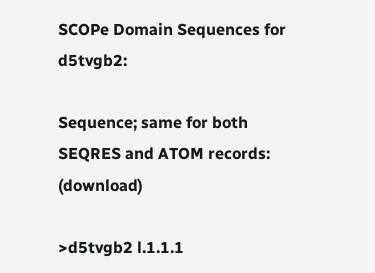SCOPe Domain Sequences for d5tvgb2:

Sequence; same for both SEQRES and ATOM records: (download)

>d5tvgb2 l.1.1.1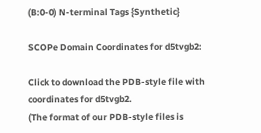(B:0-0) N-terminal Tags {Synthetic}

SCOPe Domain Coordinates for d5tvgb2:

Click to download the PDB-style file with coordinates for d5tvgb2.
(The format of our PDB-style files is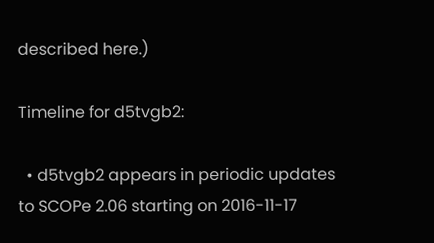described here.)

Timeline for d5tvgb2:

  • d5tvgb2 appears in periodic updates to SCOPe 2.06 starting on 2016-11-17